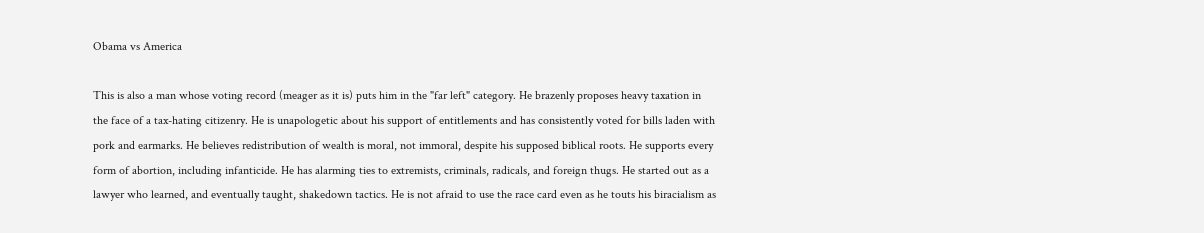Obama vs America

This is also a man whose voting record (meager as it is) puts him in the "far left" category. He brazenly proposes heavy taxation in the face of a tax-hating citizenry. He is unapologetic about his support of entitlements and has consistently voted for bills laden with pork and earmarks. He believes redistribution of wealth is moral, not immoral, despite his supposed biblical roots. He supports every form of abortion, including infanticide. He has alarming ties to extremists, criminals, radicals, and foreign thugs. He started out as a lawyer who learned, and eventually taught, shakedown tactics. He is not afraid to use the race card even as he touts his biracialism as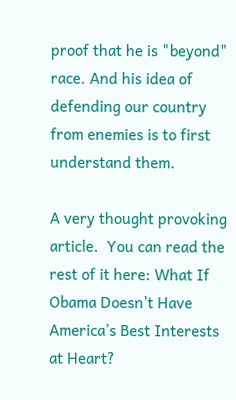proof that he is "beyond" race. And his idea of defending our country from enemies is to first understand them.

A very thought provoking article.  You can read the rest of it here: What If Obama Doesn’t Have America’s Best Interests at Heart?